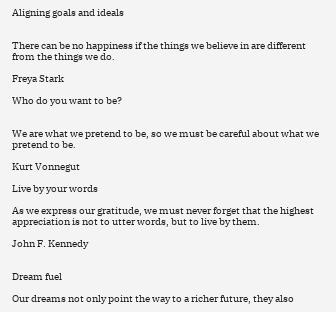Aligning goals and ideals


There can be no happiness if the things we believe in are different from the things we do.

Freya Stark

Who do you want to be?


We are what we pretend to be, so we must be careful about what we pretend to be.

Kurt Vonnegut

Live by your words

As we express our gratitude, we must never forget that the highest appreciation is not to utter words, but to live by them.

John F. Kennedy


Dream fuel

Our dreams not only point the way to a richer future, they also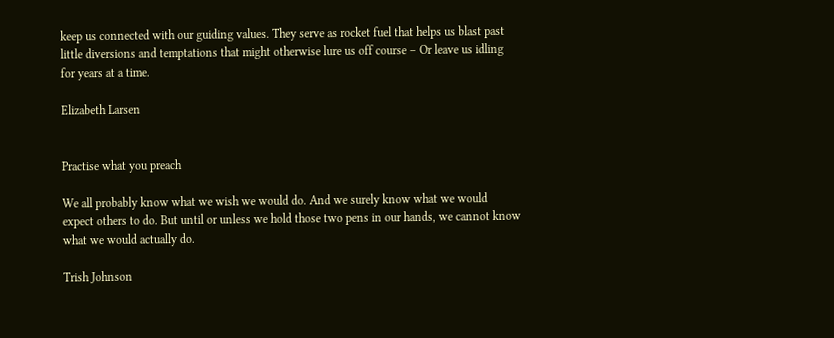keep us connected with our guiding values. They serve as rocket fuel that helps us blast past little diversions and temptations that might otherwise lure us off course – Or leave us idling for years at a time.

Elizabeth Larsen


Practise what you preach

We all probably know what we wish we would do. And we surely know what we would expect others to do. But until or unless we hold those two pens in our hands, we cannot know what we would actually do.

Trish Johnson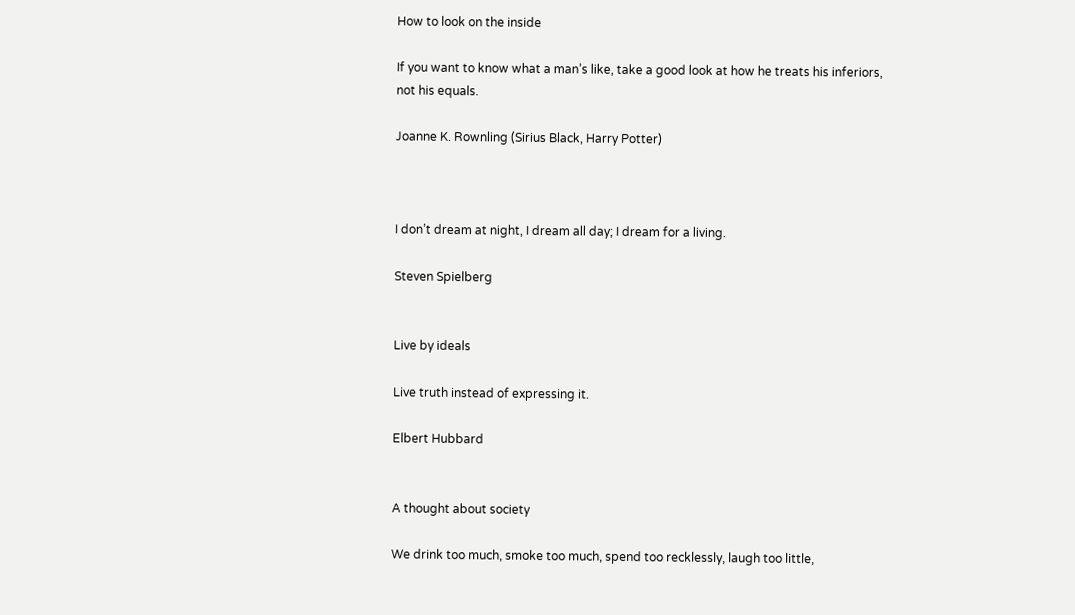How to look on the inside

If you want to know what a man’s like, take a good look at how he treats his inferiors, not his equals.

Joanne K. Rownling (Sirius Black, Harry Potter)



I don’t dream at night, I dream all day; I dream for a living.

Steven Spielberg


Live by ideals

Live truth instead of expressing it.

Elbert Hubbard


A thought about society

We drink too much, smoke too much, spend too recklessly, laugh too little,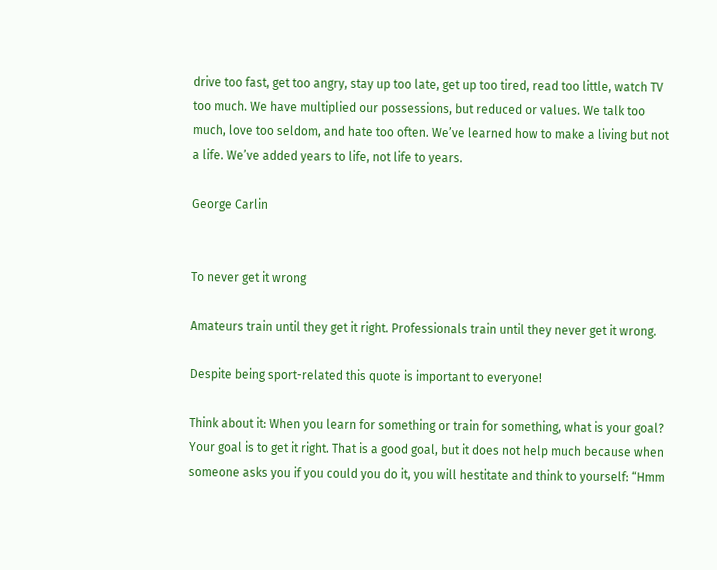drive too fast, get too angry, stay up too late, get up too tired, read too little, watch TV too much. We have multiplied our possessions, but reduced or values. We talk too much, love too seldom, and hate too often. We’ve learned how to make a living but not a life. We’ve added years to life, not life to years.

George Carlin


To never get it wrong

Amateurs train until they get it right. Professionals train until they never get it wrong.

Despite being sport-related this quote is important to everyone!

Think about it: When you learn for something or train for something, what is your goal? Your goal is to get it right. That is a good goal, but it does not help much because when someone asks you if you could you do it, you will hestitate and think to yourself: “Hmm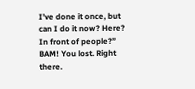I’ve done it once, but can I do it now? Here? In front of people?” BAM! You lost. Right there.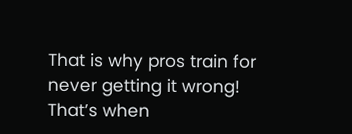That is why pros train for never getting it wrong! That’s when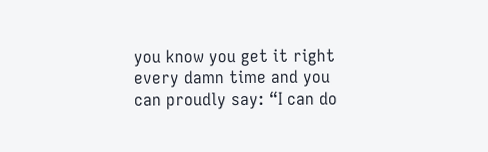you know you get it right every damn time and you can proudly say: “I can do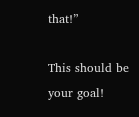that!”

This should be your goal!